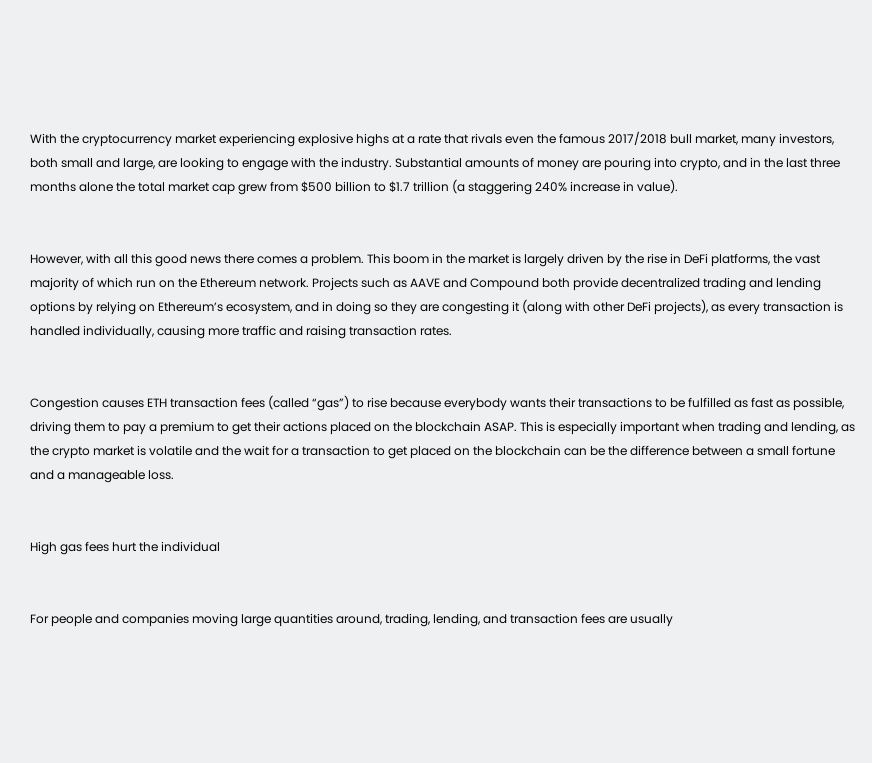With the cryptocurrency market experiencing explosive highs at a rate that rivals even the famous 2017/2018 bull market, many investors, both small and large, are looking to engage with the industry. Substantial amounts of money are pouring into crypto, and in the last three months alone the total market cap grew from $500 billion to $1.7 trillion (a staggering 240% increase in value).


However, with all this good news there comes a problem. This boom in the market is largely driven by the rise in DeFi platforms, the vast majority of which run on the Ethereum network. Projects such as AAVE and Compound both provide decentralized trading and lending options by relying on Ethereum’s ecosystem, and in doing so they are congesting it (along with other DeFi projects), as every transaction is handled individually, causing more traffic and raising transaction rates.


Congestion causes ETH transaction fees (called “gas”) to rise because everybody wants their transactions to be fulfilled as fast as possible, driving them to pay a premium to get their actions placed on the blockchain ASAP. This is especially important when trading and lending, as the crypto market is volatile and the wait for a transaction to get placed on the blockchain can be the difference between a small fortune and a manageable loss.


High gas fees hurt the individual


For people and companies moving large quantities around, trading, lending, and transaction fees are usually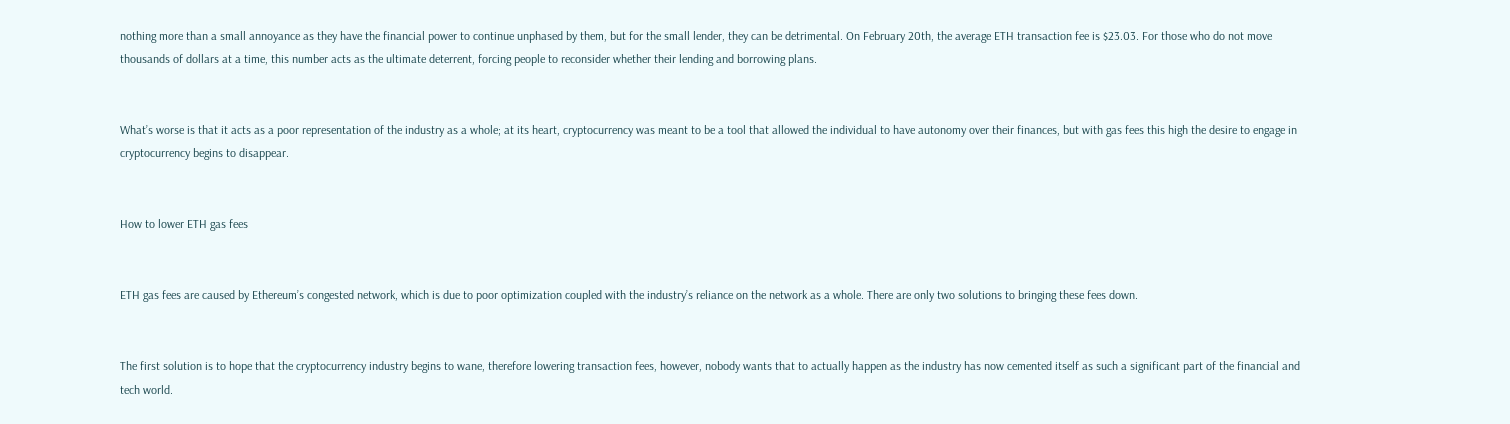nothing more than a small annoyance as they have the financial power to continue unphased by them, but for the small lender, they can be detrimental. On February 20th, the average ETH transaction fee is $23.03. For those who do not move thousands of dollars at a time, this number acts as the ultimate deterrent, forcing people to reconsider whether their lending and borrowing plans.


What’s worse is that it acts as a poor representation of the industry as a whole; at its heart, cryptocurrency was meant to be a tool that allowed the individual to have autonomy over their finances, but with gas fees this high the desire to engage in cryptocurrency begins to disappear.


How to lower ETH gas fees


ETH gas fees are caused by Ethereum’s congested network, which is due to poor optimization coupled with the industry’s reliance on the network as a whole. There are only two solutions to bringing these fees down.


The first solution is to hope that the cryptocurrency industry begins to wane, therefore lowering transaction fees, however, nobody wants that to actually happen as the industry has now cemented itself as such a significant part of the financial and tech world.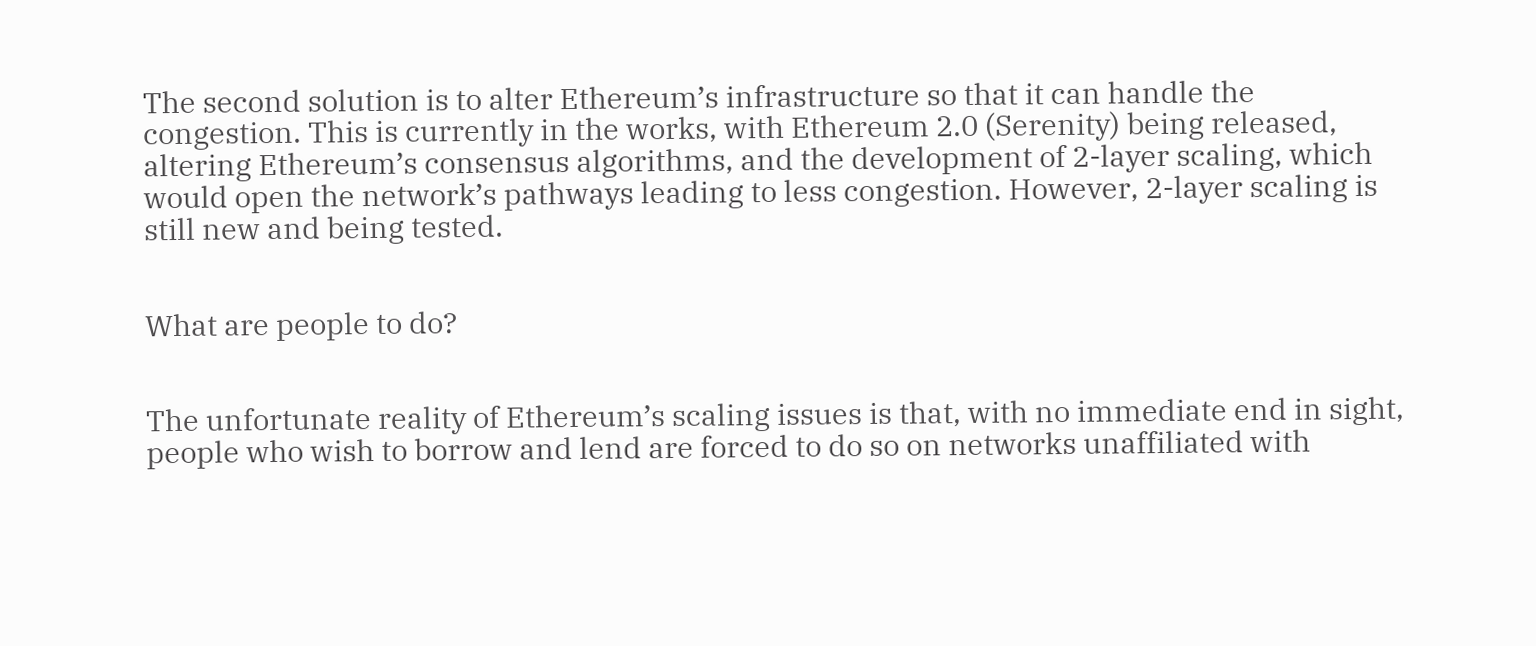The second solution is to alter Ethereum’s infrastructure so that it can handle the congestion. This is currently in the works, with Ethereum 2.0 (Serenity) being released, altering Ethereum’s consensus algorithms, and the development of 2-layer scaling, which would open the network’s pathways leading to less congestion. However, 2-layer scaling is still new and being tested.


What are people to do?


The unfortunate reality of Ethereum’s scaling issues is that, with no immediate end in sight, people who wish to borrow and lend are forced to do so on networks unaffiliated with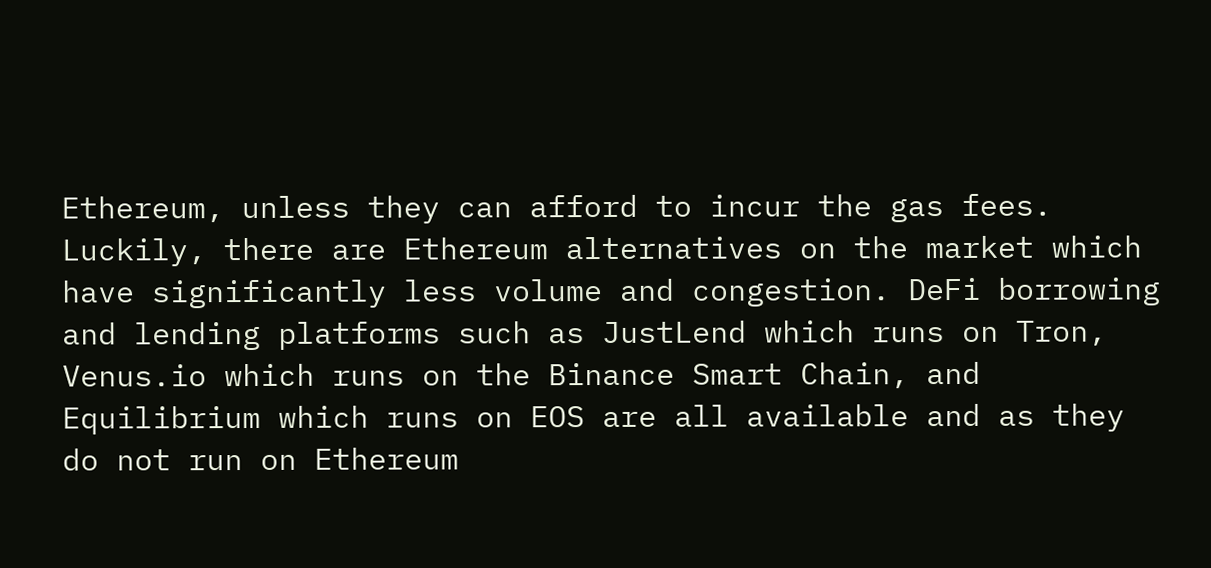Ethereum, unless they can afford to incur the gas fees. Luckily, there are Ethereum alternatives on the market which have significantly less volume and congestion. DeFi borrowing and lending platforms such as JustLend which runs on Tron, Venus.io which runs on the Binance Smart Chain, and Equilibrium which runs on EOS are all available and as they do not run on Ethereum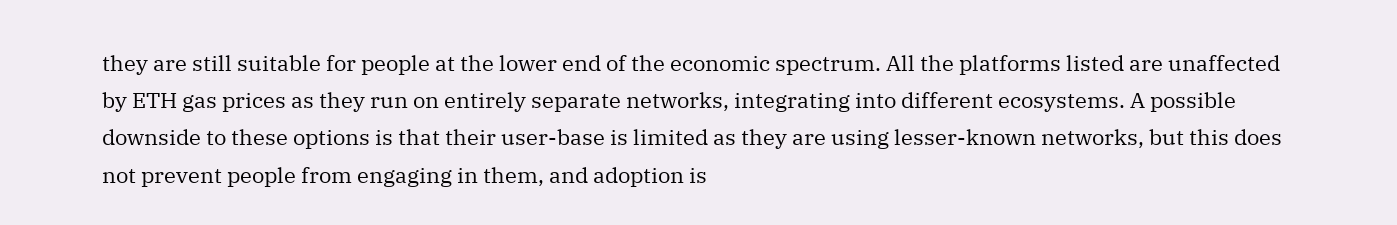they are still suitable for people at the lower end of the economic spectrum. All the platforms listed are unaffected by ETH gas prices as they run on entirely separate networks, integrating into different ecosystems. A possible downside to these options is that their user-base is limited as they are using lesser-known networks, but this does not prevent people from engaging in them, and adoption is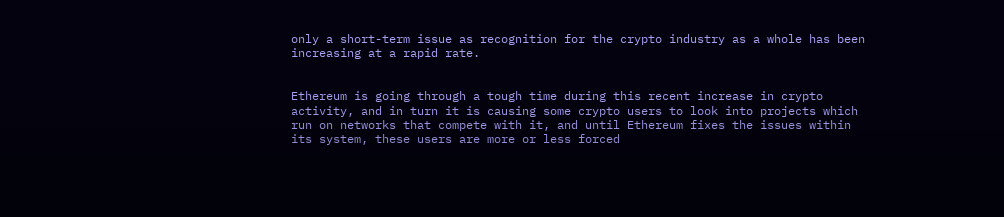only a short-term issue as recognition for the crypto industry as a whole has been increasing at a rapid rate.


Ethereum is going through a tough time during this recent increase in crypto activity, and in turn it is causing some crypto users to look into projects which run on networks that compete with it, and until Ethereum fixes the issues within its system, these users are more or less forced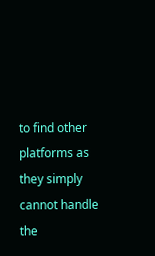to find other platforms as they simply cannot handle the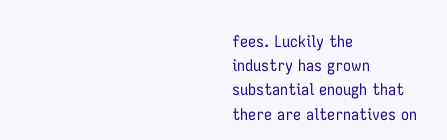fees. Luckily the industry has grown substantial enough that there are alternatives on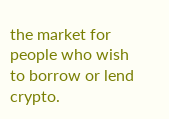the market for people who wish to borrow or lend crypto.